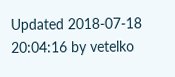Updated 2018-07-18 20:04:16 by vetelko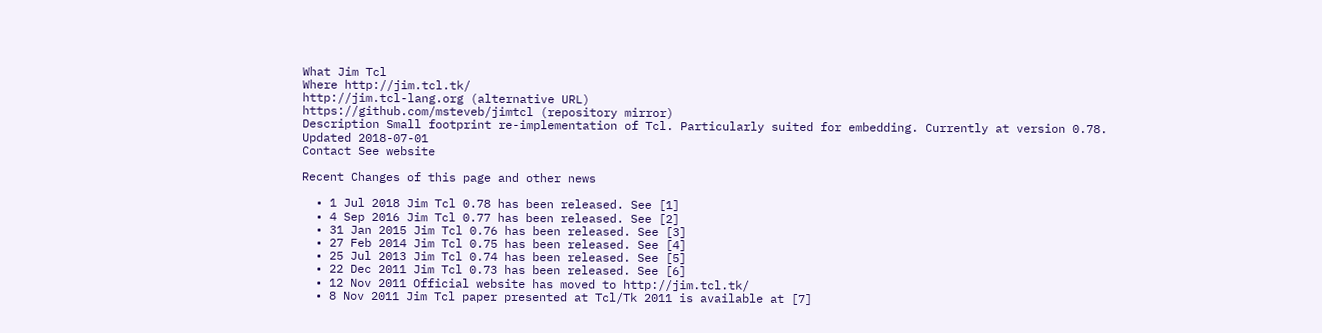What Jim Tcl
Where http://jim.tcl.tk/
http://jim.tcl-lang.org (alternative URL)
https://github.com/msteveb/jimtcl (repository mirror)
Description Small footprint re-implementation of Tcl. Particularly suited for embedding. Currently at version 0.78.
Updated 2018-07-01
Contact See website

Recent Changes of this page and other news

  • 1 Jul 2018 Jim Tcl 0.78 has been released. See [1]
  • 4 Sep 2016 Jim Tcl 0.77 has been released. See [2]
  • 31 Jan 2015 Jim Tcl 0.76 has been released. See [3]
  • 27 Feb 2014 Jim Tcl 0.75 has been released. See [4]
  • 25 Jul 2013 Jim Tcl 0.74 has been released. See [5]
  • 22 Dec 2011 Jim Tcl 0.73 has been released. See [6]
  • 12 Nov 2011 Official website has moved to http://jim.tcl.tk/
  • 8 Nov 2011 Jim Tcl paper presented at Tcl/Tk 2011 is available at [7]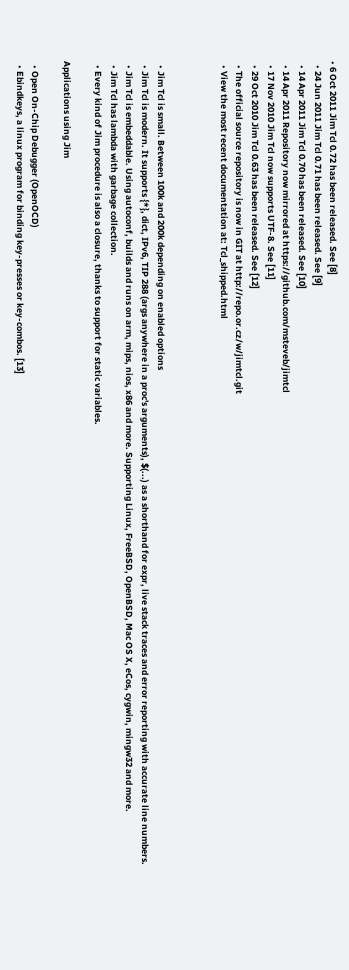• 6 Oct 2011 Jim Tcl 0.72 has been released. See [8]
  • 24 Jun 2011 Jim Tcl 0.71 has been released. See [9]
  • 14 Apr 2011 Jim Tcl 0.70 has been released. See [10]
  • 14 Apr 2011 Repository now mirrored at https://github.com/msteveb/jimtcl
  • 17 Nov 2010 Jim Tcl now supports UTF-8. See [11]
  • 29 Oct 2010 Jim Tcl 0.63 has been released. See [12]
  • The official source repository is now in GIT at http://repo.or.cz/w/jimtcl.git
  • View the most recent documentation at: Tcl_shipped.html



  • Jim Tcl is small. Between 100k and 200k depending on enabled options
  • Jim Tcl is modern. It supports {*}, dict, IPv6, TIP 288 (args anywhere in a proc's arguments), $(...) as a shorthand for expr, live stack traces and error reporting with accurate line numbers.
  • Jim Tcl is embeddable. Using autoconf, builds and runs on arm, mips, nios, x86 and more. Supporting Linux, FreeBSD, OpenBSD, Mac OS X, eCos, cygwin, mingw32 and more.
  • Jim Tcl has lambda with garbage collection.
  • Every kind of Jim procedure is also a closure, thanks to support for static variables.

Applications using Jim

  • Open On-Chip Debugger (OpenOCD)
  • Ebindkeys, a linux program for binding key-presses or key-combos. [13]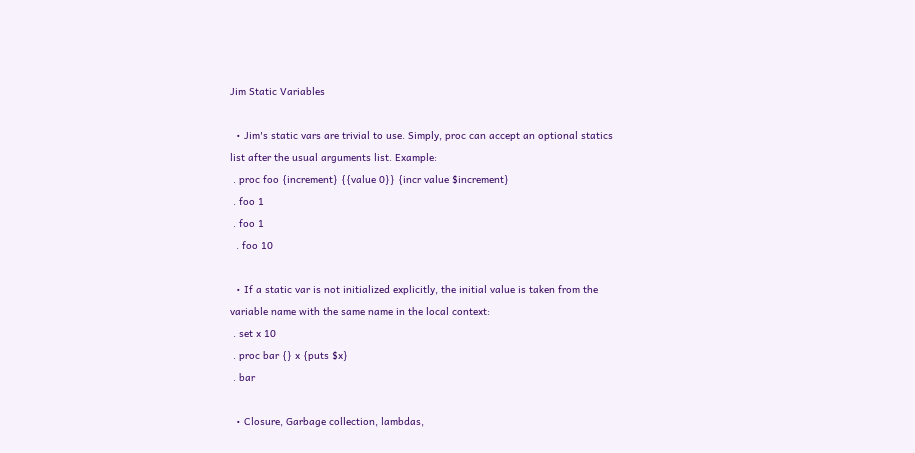Jim Static Variables

  • Jim's static vars are trivial to use. Simply, proc can accept an optional statics list after the usual arguments list. Example:
 . proc foo {increment} {{value 0}} {incr value $increment}
 . foo 1
 . foo 1
  . foo 10

  • If a static var is not initialized explicitly, the initial value is taken from the variable name with the same name in the local context:
 . set x 10
 . proc bar {} x {puts $x}
 . bar

  • Closure, Garbage collection, lambdas,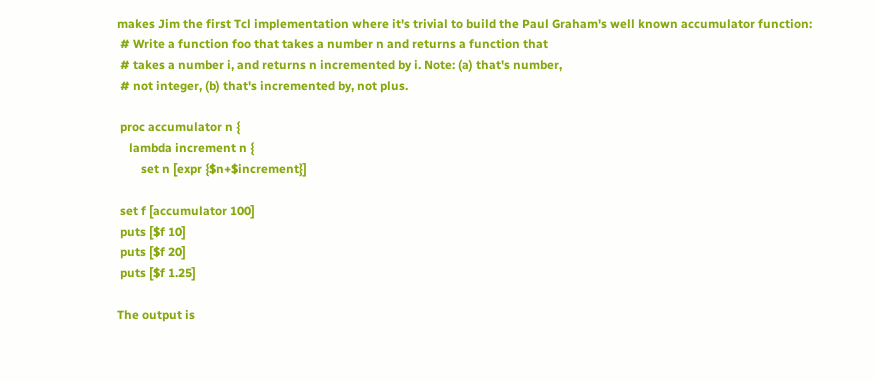makes Jim the first Tcl implementation where it's trivial to build the Paul Graham's well known accumulator function:
 # Write a function foo that takes a number n and returns a function that
 # takes a number i, and returns n incremented by i. Note: (a) that's number,
 # not integer, (b) that's incremented by, not plus.

 proc accumulator n {
    lambda increment n {
        set n [expr {$n+$increment}]

 set f [accumulator 100]
 puts [$f 10]
 puts [$f 20]
 puts [$f 1.25]

The output is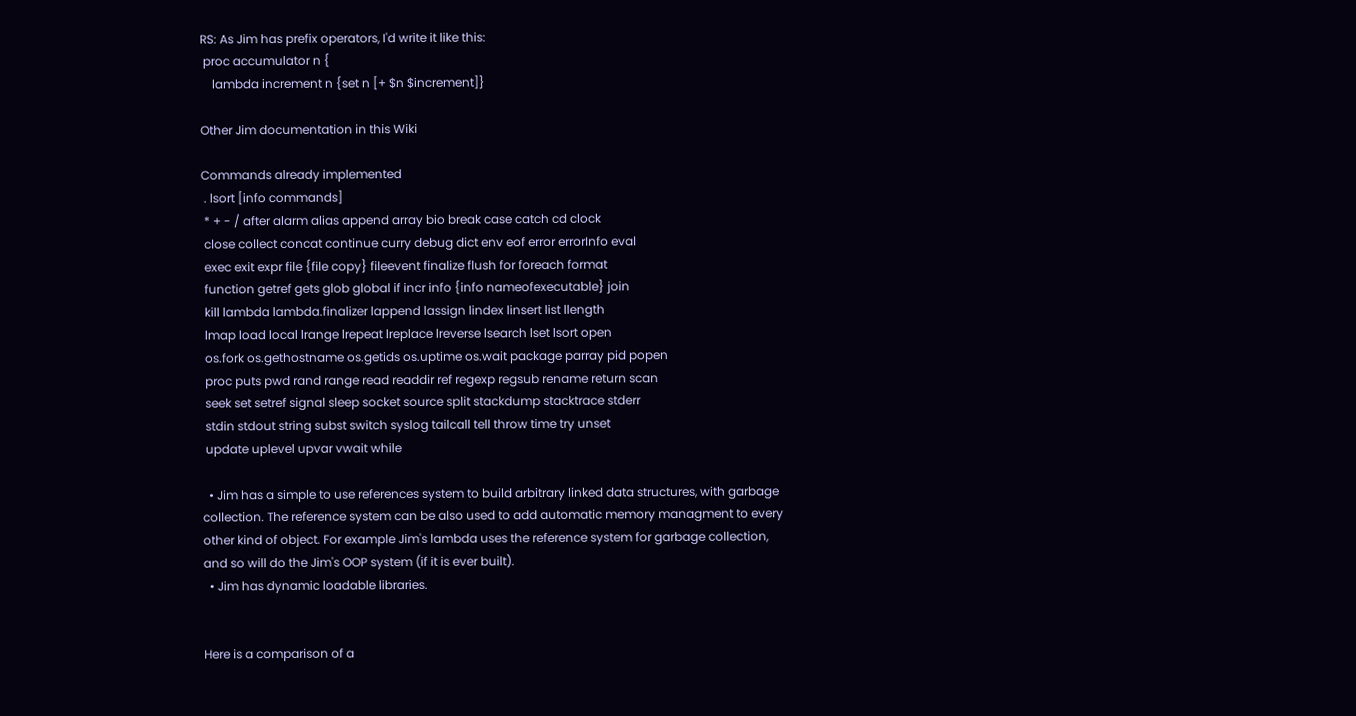RS: As Jim has prefix operators, I'd write it like this:
 proc accumulator n {
    lambda increment n {set n [+ $n $increment]}

Other Jim documentation in this Wiki

Commands already implemented
 . lsort [info commands]
 * + - / after alarm alias append array bio break case catch cd clock
 close collect concat continue curry debug dict env eof error errorInfo eval
 exec exit expr file {file copy} fileevent finalize flush for foreach format
 function getref gets glob global if incr info {info nameofexecutable} join
 kill lambda lambda.finalizer lappend lassign lindex linsert list llength
 lmap load local lrange lrepeat lreplace lreverse lsearch lset lsort open
 os.fork os.gethostname os.getids os.uptime os.wait package parray pid popen
 proc puts pwd rand range read readdir ref regexp regsub rename return scan
 seek set setref signal sleep socket source split stackdump stacktrace stderr
 stdin stdout string subst switch syslog tailcall tell throw time try unset
 update uplevel upvar vwait while

  • Jim has a simple to use references system to build arbitrary linked data structures, with garbage collection. The reference system can be also used to add automatic memory managment to every other kind of object. For example Jim's lambda uses the reference system for garbage collection, and so will do the Jim's OOP system (if it is ever built).
  • Jim has dynamic loadable libraries.


Here is a comparison of a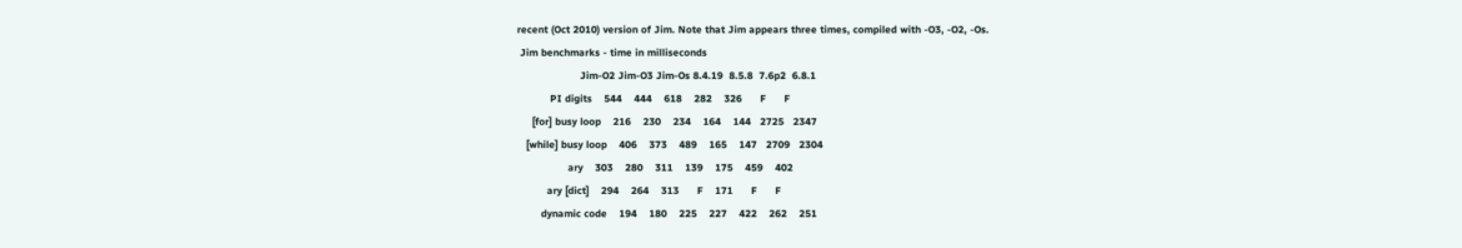recent (Oct 2010) version of Jim. Note that Jim appears three times, compiled with -O3, -O2, -Os.
 Jim benchmarks - time in milliseconds
                     Jim-O2 Jim-O3 Jim-Os 8.4.19  8.5.8  7.6p2  6.8.1
           PI digits    544    444    618    282    326      F      F
     [for] busy loop    216    230    234    164    144   2725   2347
   [while] busy loop    406    373    489    165    147   2709   2304
                 ary    303    280    311    139    175    459    402
          ary [dict]    294    264    313      F    171      F      F
        dynamic code    194    180    225    227    422    262    251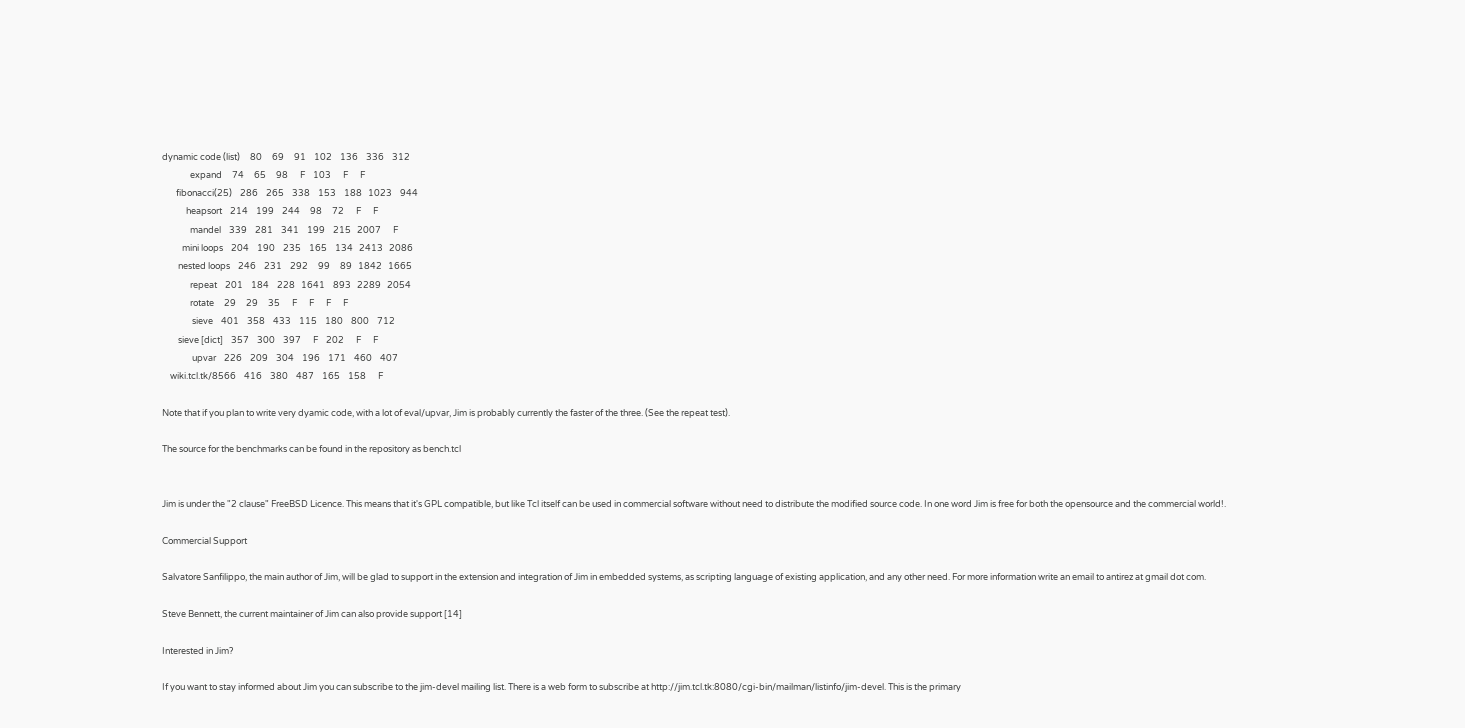dynamic code (list)     80     69     91    102    136    336    312
              expand     74     65     98      F    103      F      F
       fibonacci(25)    286    265    338    153    188   1023    944
            heapsort    214    199    244     98     72      F      F
              mandel    339    281    341    199    215   2007      F
          mini loops    204    190    235    165    134   2413   2086
        nested loops    246    231    292     99     89   1842   1665
              repeat    201    184    228   1641    893   2289   2054
              rotate     29     29     35      F      F      F      F
               sieve    401    358    433    115    180    800    712
        sieve [dict]    357    300    397      F    202      F      F
               upvar    226    209    304    196    171    460    407
    wiki.tcl.tk/8566    416    380    487    165    158      F

Note that if you plan to write very dyamic code, with a lot of eval/upvar, Jim is probably currently the faster of the three. (See the repeat test).

The source for the benchmarks can be found in the repository as bench.tcl


Jim is under the "2 clause" FreeBSD Licence. This means that it's GPL compatible, but like Tcl itself can be used in commercial software without need to distribute the modified source code. In one word Jim is free for both the opensource and the commercial world!.

Commercial Support

Salvatore Sanfilippo, the main author of Jim, will be glad to support in the extension and integration of Jim in embedded systems, as scripting language of existing application, and any other need. For more information write an email to antirez at gmail dot com.

Steve Bennett, the current maintainer of Jim can also provide support [14]

Interested in Jim?

If you want to stay informed about Jim you can subscribe to the jim-devel mailing list. There is a web form to subscribe at http://jim.tcl.tk:8080/cgi-bin/mailman/listinfo/jim-devel. This is the primary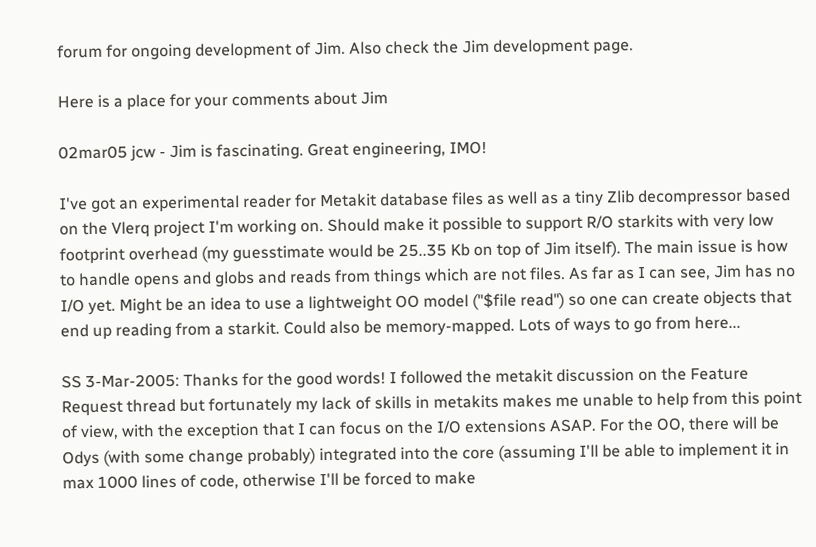forum for ongoing development of Jim. Also check the Jim development page.

Here is a place for your comments about Jim

02mar05 jcw - Jim is fascinating. Great engineering, IMO!

I've got an experimental reader for Metakit database files as well as a tiny Zlib decompressor based on the Vlerq project I'm working on. Should make it possible to support R/O starkits with very low footprint overhead (my guesstimate would be 25..35 Kb on top of Jim itself). The main issue is how to handle opens and globs and reads from things which are not files. As far as I can see, Jim has no I/O yet. Might be an idea to use a lightweight OO model ("$file read") so one can create objects that end up reading from a starkit. Could also be memory-mapped. Lots of ways to go from here...

SS 3-Mar-2005: Thanks for the good words! I followed the metakit discussion on the Feature Request thread but fortunately my lack of skills in metakits makes me unable to help from this point of view, with the exception that I can focus on the I/O extensions ASAP. For the OO, there will be Odys (with some change probably) integrated into the core (assuming I'll be able to implement it in max 1000 lines of code, otherwise I'll be forced to make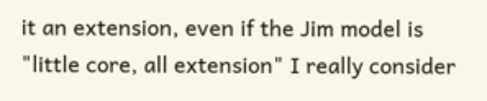it an extension, even if the Jim model is "little core, all extension" I really consider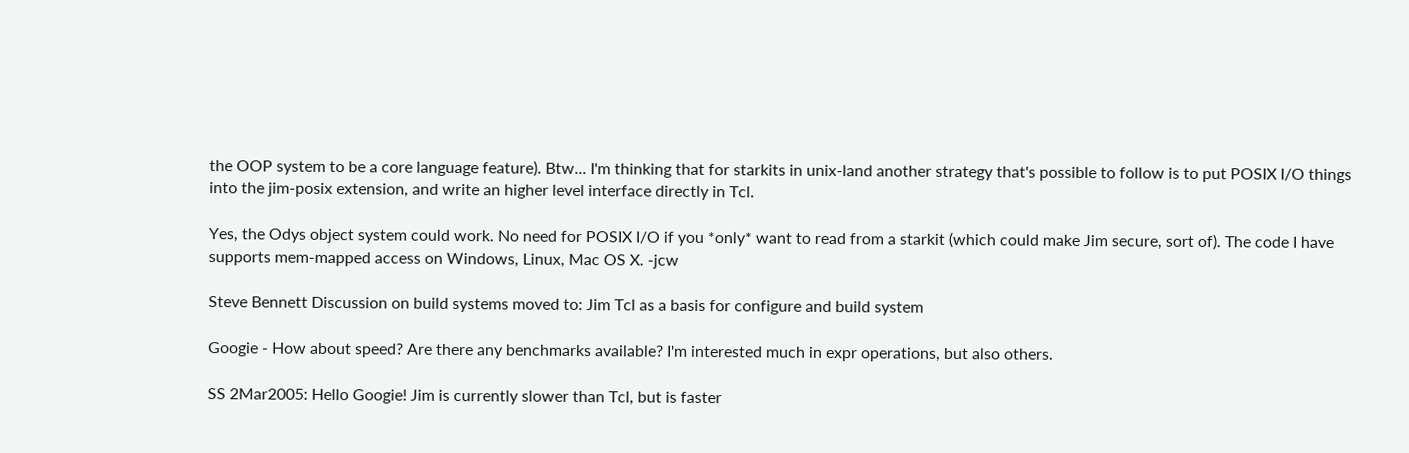the OOP system to be a core language feature). Btw... I'm thinking that for starkits in unix-land another strategy that's possible to follow is to put POSIX I/O things into the jim-posix extension, and write an higher level interface directly in Tcl.

Yes, the Odys object system could work. No need for POSIX I/O if you *only* want to read from a starkit (which could make Jim secure, sort of). The code I have supports mem-mapped access on Windows, Linux, Mac OS X. -jcw

Steve Bennett Discussion on build systems moved to: Jim Tcl as a basis for configure and build system

Googie - How about speed? Are there any benchmarks available? I'm interested much in expr operations, but also others.

SS 2Mar2005: Hello Googie! Jim is currently slower than Tcl, but is faster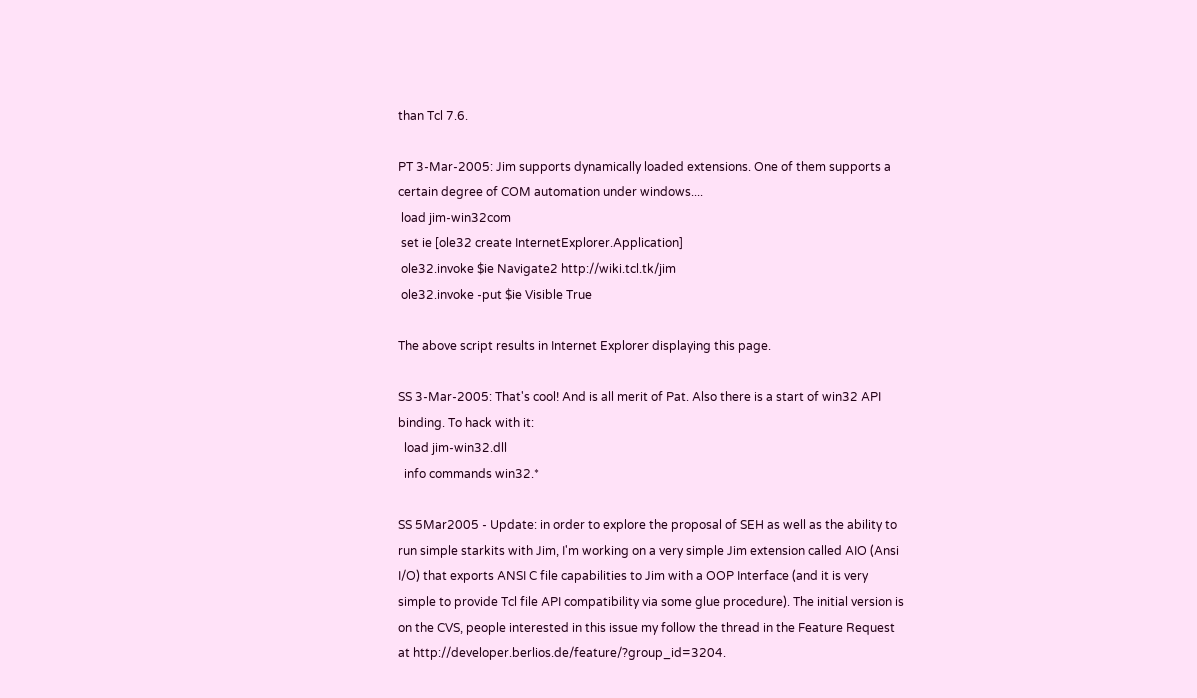than Tcl 7.6.

PT 3-Mar-2005: Jim supports dynamically loaded extensions. One of them supports a certain degree of COM automation under windows....
 load jim-win32com
 set ie [ole32 create InternetExplorer.Application]
 ole32.invoke $ie Navigate2 http://wiki.tcl.tk/jim
 ole32.invoke -put $ie Visible True

The above script results in Internet Explorer displaying this page.

SS 3-Mar-2005: That's cool! And is all merit of Pat. Also there is a start of win32 API binding. To hack with it:
  load jim-win32.dll
  info commands win32.*

SS 5Mar2005 - Update: in order to explore the proposal of SEH as well as the ability to run simple starkits with Jim, I'm working on a very simple Jim extension called AIO (Ansi I/O) that exports ANSI C file capabilities to Jim with a OOP Interface (and it is very simple to provide Tcl file API compatibility via some glue procedure). The initial version is on the CVS, people interested in this issue my follow the thread in the Feature Request at http://developer.berlios.de/feature/?group_id=3204.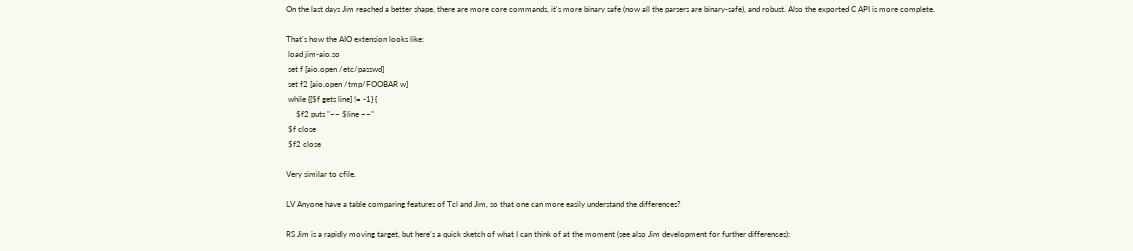On the last days Jim reached a better shape, there are more core commands, it's more binary safe (now all the parsers are binary-safe), and robust. Also the exported C API is more complete.

That's how the AIO extension looks like:
 load jim-aio.so
 set f [aio.open /etc/passwd]
 set f2 [aio.open /tmp/FOOBAR w]
 while {[$f gets line] != -1} {
     $f2 puts "~~ $line ~~"
 $f close
 $f2 close

Very similar to cfile.

LV Anyone have a table comparing features of Tcl and Jim, so that one can more easily understand the differences?

RS Jim is a rapidly moving target, but here's a quick sketch of what I can think of at the moment (see also Jim development for further differences):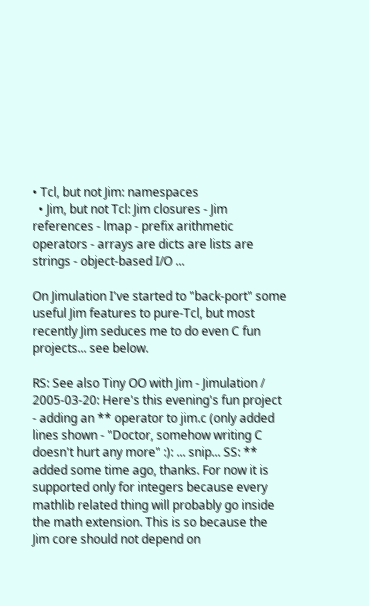• Tcl, but not Jim: namespaces
  • Jim, but not Tcl: Jim closures - Jim references - lmap - prefix arithmetic operators - arrays are dicts are lists are strings - object-based I/O ...

On Jimulation I've started to "back-port" some useful Jim features to pure-Tcl, but most recently Jim seduces me to do even C fun projects... see below.

RS: See also Tiny OO with Jim - Jimulation / 2005-03-20: Here's this evening's fun project - adding an ** operator to jim.c (only added lines shown - "Doctor, somehow writing C doesn't hurt any more" :): ... snip... SS: ** added some time ago, thanks. For now it is supported only for integers because every mathlib related thing will probably go inside the math extension. This is so because the Jim core should not depend on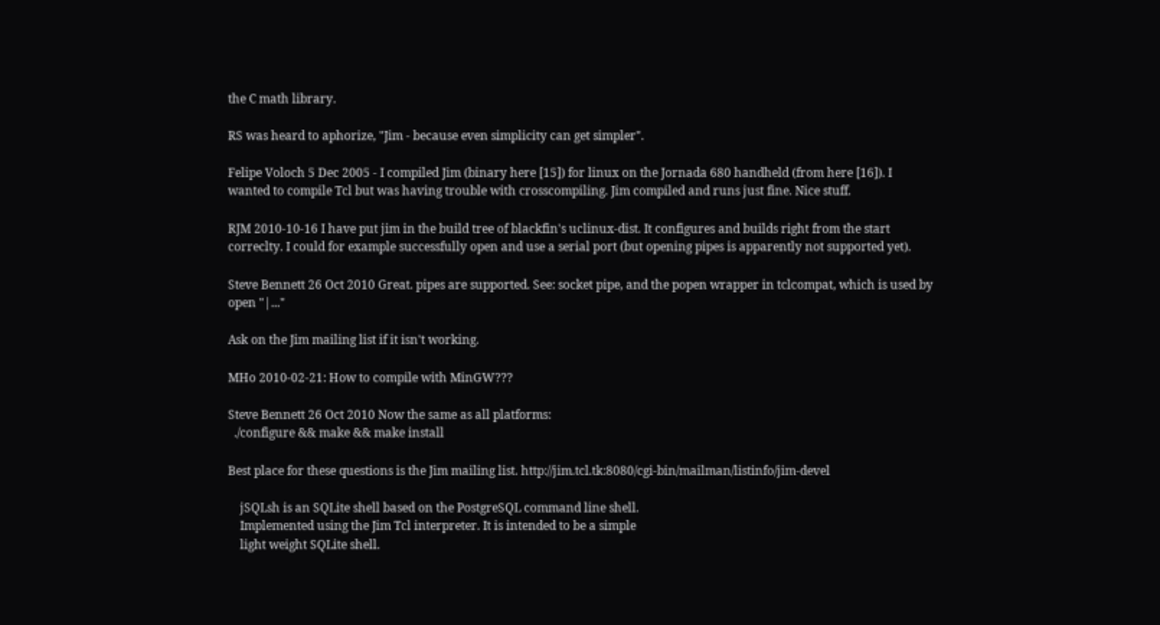the C math library.

RS was heard to aphorize, "Jim - because even simplicity can get simpler".

Felipe Voloch 5 Dec 2005 - I compiled Jim (binary here [15]) for linux on the Jornada 680 handheld (from here [16]). I wanted to compile Tcl but was having trouble with crosscompiling. Jim compiled and runs just fine. Nice stuff.

RJM 2010-10-16 I have put jim in the build tree of blackfin's uclinux-dist. It configures and builds right from the start correclty. I could for example successfully open and use a serial port (but opening pipes is apparently not supported yet).

Steve Bennett 26 Oct 2010 Great. pipes are supported. See: socket pipe, and the popen wrapper in tclcompat, which is used by open "|..."

Ask on the Jim mailing list if it isn't working.

MHo 2010-02-21: How to compile with MinGW???

Steve Bennett 26 Oct 2010 Now the same as all platforms:
  ./configure && make && make install

Best place for these questions is the Jim mailing list. http://jim.tcl.tk:8080/cgi-bin/mailman/listinfo/jim-devel

    jSQLsh is an SQLite shell based on the PostgreSQL command line shell.
    Implemented using the Jim Tcl interpreter. It is intended to be a simple
    light weight SQLite shell.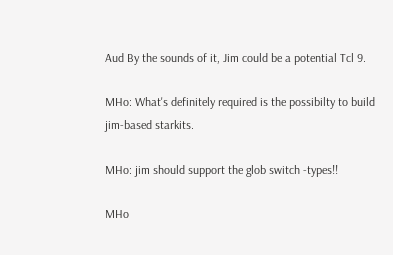Aud By the sounds of it, Jim could be a potential Tcl 9.

MHo: What's definitely required is the possibilty to build jim-based starkits.

MHo: jim should support the glob switch -types!!

MHo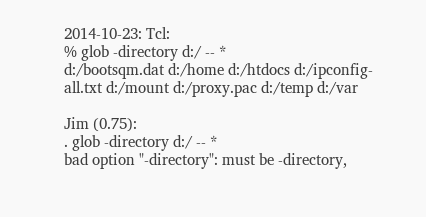2014-10-23: Tcl:
% glob -directory d:/ -- *
d:/bootsqm.dat d:/home d:/htdocs d:/ipconfig-all.txt d:/mount d:/proxy.pac d:/temp d:/var

Jim (0.75):
. glob -directory d:/ -- *
bad option "-directory": must be -directory,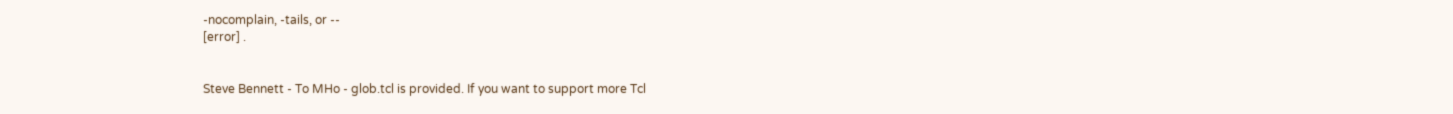-nocomplain, -tails, or --
[error] .


Steve Bennett - To MHo - glob.tcl is provided. If you want to support more Tcl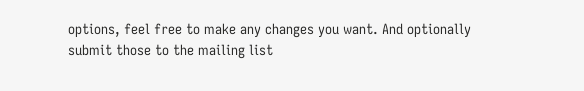options, feel free to make any changes you want. And optionally submit those to the mailing list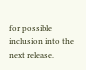for possible inclusion into the next release.